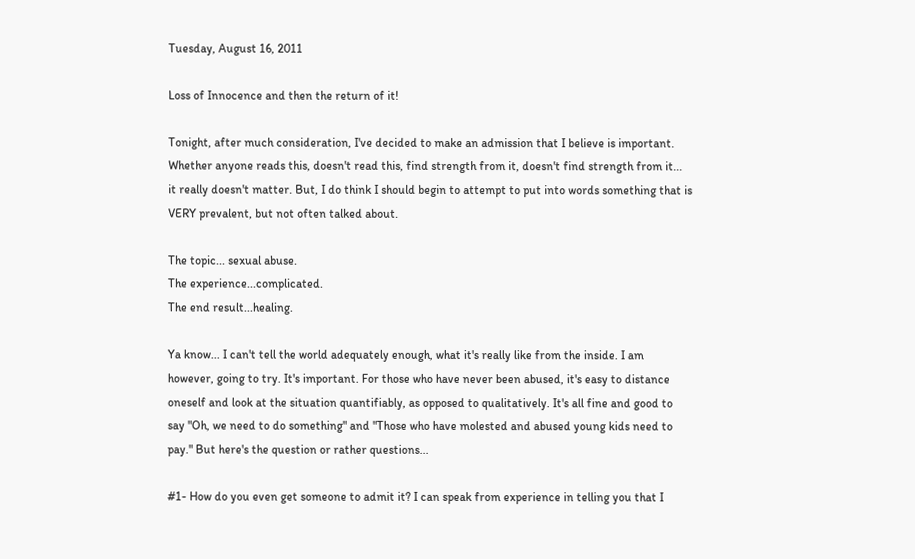Tuesday, August 16, 2011

Loss of Innocence and then the return of it!

Tonight, after much consideration, I've decided to make an admission that I believe is important. Whether anyone reads this, doesn't read this, find strength from it, doesn't find strength from it... it really doesn't matter. But, I do think I should begin to attempt to put into words something that is VERY prevalent, but not often talked about.

The topic... sexual abuse.
The experience...complicated.
The end result...healing.

Ya know... I can't tell the world adequately enough, what it's really like from the inside. I am however, going to try. It's important. For those who have never been abused, it's easy to distance oneself and look at the situation quantifiably, as opposed to qualitatively. It's all fine and good to say "Oh, we need to do something" and "Those who have molested and abused young kids need to pay." But here's the question or rather questions...

#1- How do you even get someone to admit it? I can speak from experience in telling you that I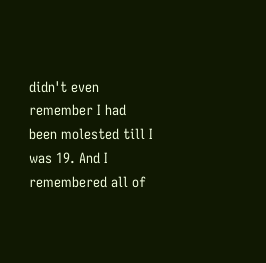didn't even remember I had been molested till I was 19. And I remembered all of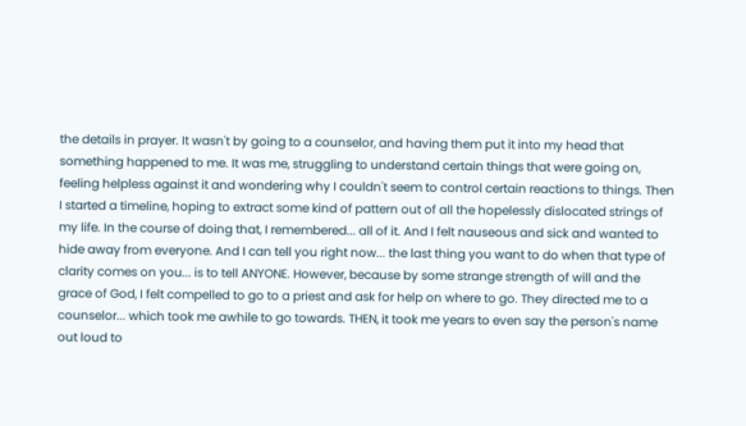the details in prayer. It wasn't by going to a counselor, and having them put it into my head that something happened to me. It was me, struggling to understand certain things that were going on, feeling helpless against it and wondering why I couldn't seem to control certain reactions to things. Then I started a timeline, hoping to extract some kind of pattern out of all the hopelessly dislocated strings of my life. In the course of doing that, I remembered... all of it. And I felt nauseous and sick and wanted to hide away from everyone. And I can tell you right now... the last thing you want to do when that type of clarity comes on you... is to tell ANYONE. However, because by some strange strength of will and the grace of God, I felt compelled to go to a priest and ask for help on where to go. They directed me to a counselor... which took me awhile to go towards. THEN, it took me years to even say the person's name out loud to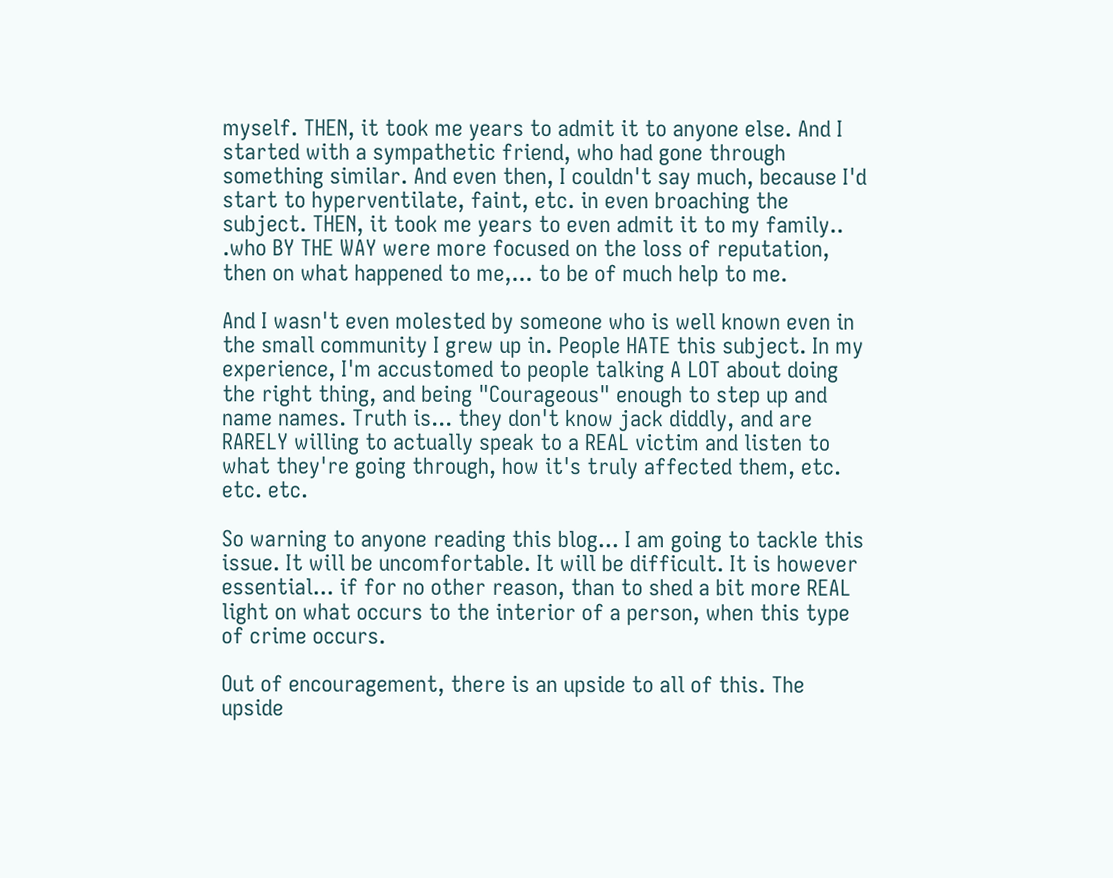myself. THEN, it took me years to admit it to anyone else. And I started with a sympathetic friend, who had gone through something similar. And even then, I couldn't say much, because I'd start to hyperventilate, faint, etc. in even broaching the subject. THEN, it took me years to even admit it to my family.. .who BY THE WAY were more focused on the loss of reputation, then on what happened to me,... to be of much help to me.

And I wasn't even molested by someone who is well known even in the small community I grew up in. People HATE this subject. In my experience, I'm accustomed to people talking A LOT about doing the right thing, and being "Courageous" enough to step up and name names. Truth is... they don't know jack diddly, and are RARELY willing to actually speak to a REAL victim and listen to what they're going through, how it's truly affected them, etc. etc. etc.

So warning to anyone reading this blog... I am going to tackle this issue. It will be uncomfortable. It will be difficult. It is however essential... if for no other reason, than to shed a bit more REAL light on what occurs to the interior of a person, when this type of crime occurs.

Out of encouragement, there is an upside to all of this. The upside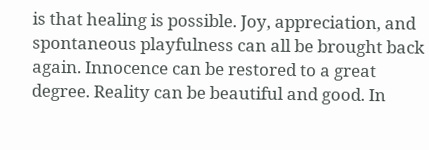is that healing is possible. Joy, appreciation, and spontaneous playfulness can all be brought back again. Innocence can be restored to a great degree. Reality can be beautiful and good. In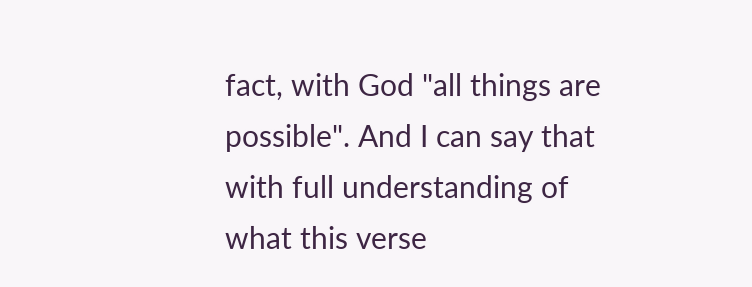fact, with God "all things are possible". And I can say that with full understanding of what this verse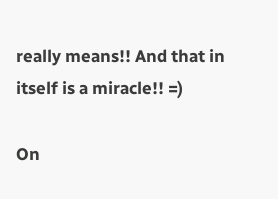really means!! And that in itself is a miracle!! =)

On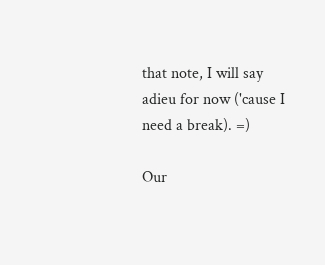that note, I will say adieu for now ('cause I need a break). =)

Our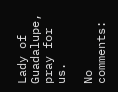Lady of Guadalupe, pray for us.

No comments: